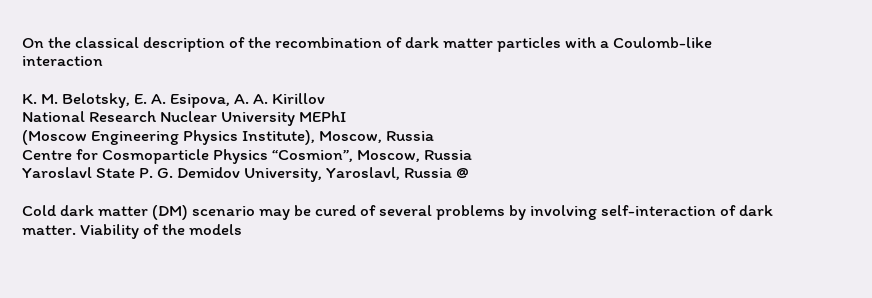On the classical description of the recombination of dark matter particles with a Coulomb-like interaction

K. M. Belotsky, E. A. Esipova, A. A. Kirillov
National Research Nuclear University MEPhI
(Moscow Engineering Physics Institute), Moscow, Russia
Centre for Cosmoparticle Physics “Cosmion”, Moscow, Russia
Yaroslavl State P. G. Demidov University, Yaroslavl, Russia @

Cold dark matter (DM) scenario may be cured of several problems by involving self-interaction of dark matter. Viability of the models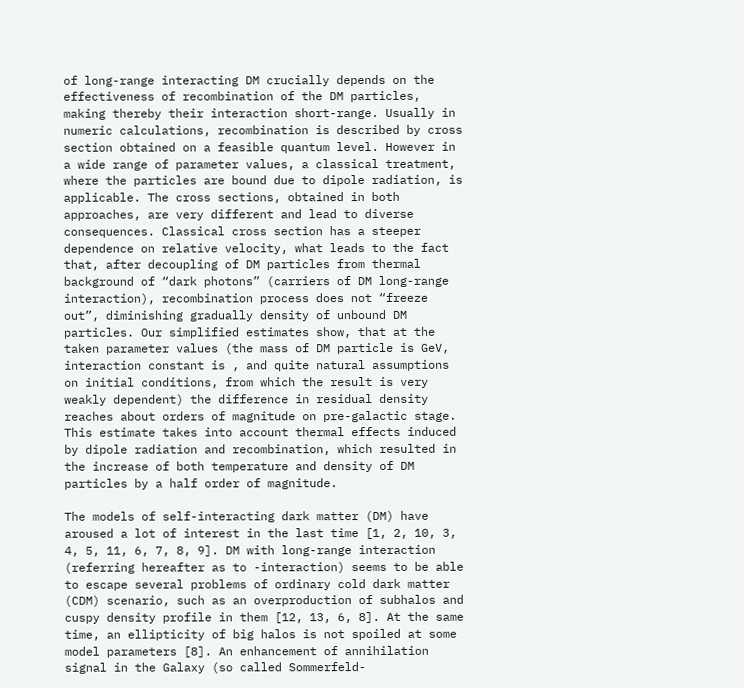of long-range interacting DM crucially depends on the effectiveness of recombination of the DM particles, making thereby their interaction short-range. Usually in numeric calculations, recombination is described by cross section obtained on a feasible quantum level. However in a wide range of parameter values, a classical treatment, where the particles are bound due to dipole radiation, is applicable. The cross sections, obtained in both approaches, are very different and lead to diverse consequences. Classical cross section has a steeper dependence on relative velocity, what leads to the fact that, after decoupling of DM particles from thermal background of “dark photons” (carriers of DM long-range interaction), recombination process does not “freeze out”, diminishing gradually density of unbound DM particles. Our simplified estimates show, that at the taken parameter values (the mass of DM particle is GeV, interaction constant is , and quite natural assumptions on initial conditions, from which the result is very weakly dependent) the difference in residual density reaches about orders of magnitude on pre-galactic stage. This estimate takes into account thermal effects induced by dipole radiation and recombination, which resulted in the increase of both temperature and density of DM particles by a half order of magnitude.

The models of self-interacting dark matter (DM) have aroused a lot of interest in the last time [1, 2, 10, 3, 4, 5, 11, 6, 7, 8, 9]. DM with long-range interaction (referring hereafter as to -interaction) seems to be able to escape several problems of ordinary cold dark matter (CDM) scenario, such as an overproduction of subhalos and cuspy density profile in them [12, 13, 6, 8]. At the same time, an ellipticity of big halos is not spoiled at some model parameters [8]. An enhancement of annihilation signal in the Galaxy (so called Sommerfeld-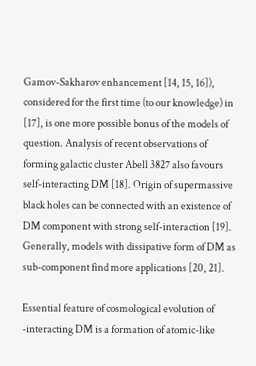Gamov-Sakharov enhancement [14, 15, 16]), considered for the first time (to our knowledge) in [17], is one more possible bonus of the models of question. Analysis of recent observations of forming galactic cluster Abell 3827 also favours self-interacting DM [18]. Origin of supermassive black holes can be connected with an existence of DM component with strong self-interaction [19]. Generally, models with dissipative form of DM as sub-component find more applications [20, 21].

Essential feature of cosmological evolution of -interacting DM is a formation of atomic-like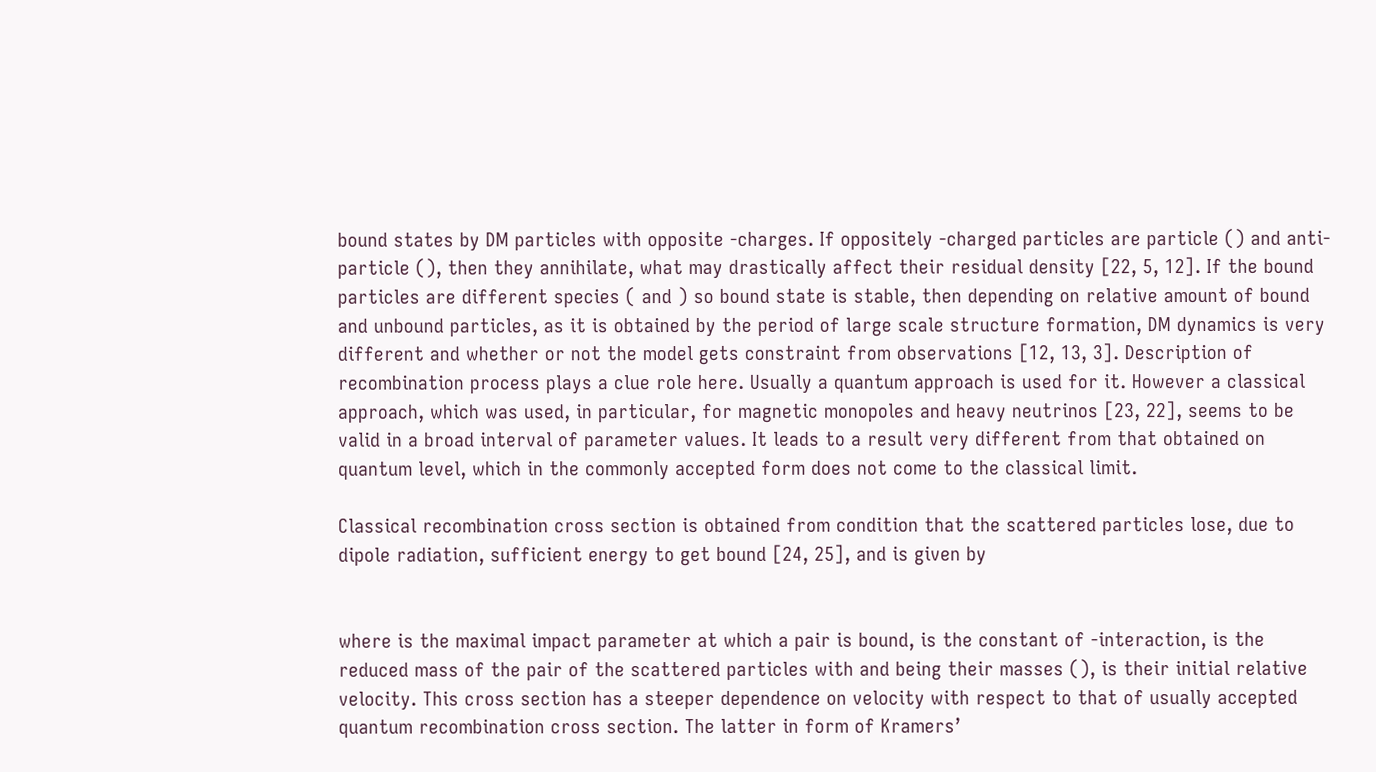bound states by DM particles with opposite -charges. If oppositely -charged particles are particle () and anti-particle (), then they annihilate, what may drastically affect their residual density [22, 5, 12]. If the bound particles are different species ( and ) so bound state is stable, then depending on relative amount of bound and unbound particles, as it is obtained by the period of large scale structure formation, DM dynamics is very different and whether or not the model gets constraint from observations [12, 13, 3]. Description of recombination process plays a clue role here. Usually a quantum approach is used for it. However a classical approach, which was used, in particular, for magnetic monopoles and heavy neutrinos [23, 22], seems to be valid in a broad interval of parameter values. It leads to a result very different from that obtained on quantum level, which in the commonly accepted form does not come to the classical limit.

Classical recombination cross section is obtained from condition that the scattered particles lose, due to dipole radiation, sufficient energy to get bound [24, 25], and is given by


where is the maximal impact parameter at which a pair is bound, is the constant of -interaction, is the reduced mass of the pair of the scattered particles with and being their masses (), is their initial relative velocity. This cross section has a steeper dependence on velocity with respect to that of usually accepted quantum recombination cross section. The latter in form of Kramers’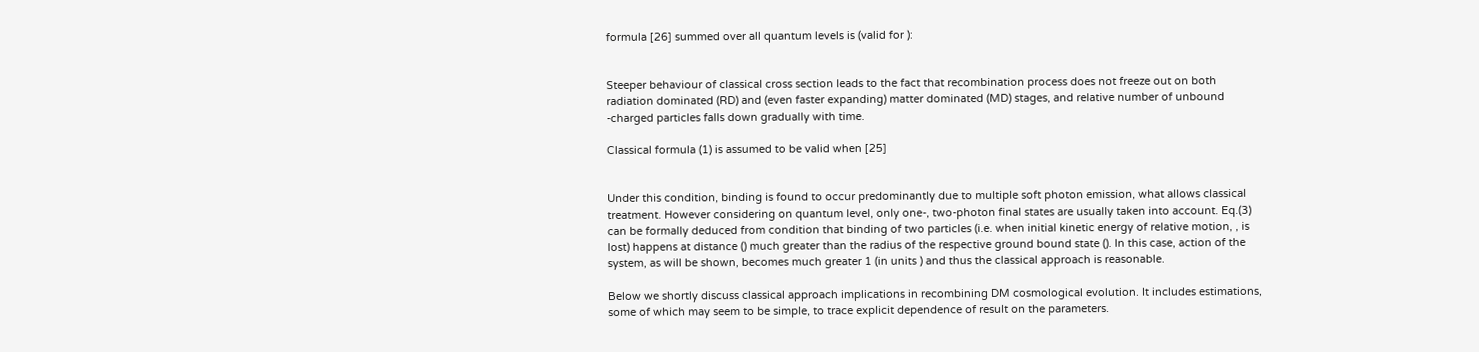formula [26] summed over all quantum levels is (valid for ):


Steeper behaviour of classical cross section leads to the fact that recombination process does not freeze out on both radiation dominated (RD) and (even faster expanding) matter dominated (MD) stages, and relative number of unbound -charged particles falls down gradually with time.

Classical formula (1) is assumed to be valid when [25]


Under this condition, binding is found to occur predominantly due to multiple soft photon emission, what allows classical treatment. However considering on quantum level, only one-, two-photon final states are usually taken into account. Eq.(3) can be formally deduced from condition that binding of two particles (i.e. when initial kinetic energy of relative motion, , is lost) happens at distance () much greater than the radius of the respective ground bound state (). In this case, action of the system, as will be shown, becomes much greater 1 (in units ) and thus the classical approach is reasonable.

Below we shortly discuss classical approach implications in recombining DM cosmological evolution. It includes estimations, some of which may seem to be simple, to trace explicit dependence of result on the parameters.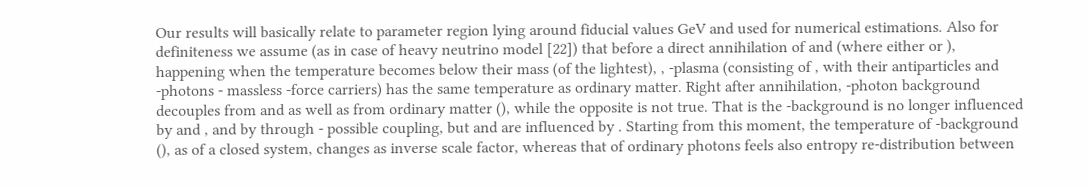Our results will basically relate to parameter region lying around fiducial values GeV and used for numerical estimations. Also for definiteness we assume (as in case of heavy neutrino model [22]) that before a direct annihilation of and (where either or ), happening when the temperature becomes below their mass (of the lightest), , -plasma (consisting of , with their antiparticles and -photons - massless -force carriers) has the same temperature as ordinary matter. Right after annihilation, -photon background decouples from and as well as from ordinary matter (), while the opposite is not true. That is the -background is no longer influenced by and , and by through - possible coupling, but and are influenced by . Starting from this moment, the temperature of -background (), as of a closed system, changes as inverse scale factor, whereas that of ordinary photons feels also entropy re-distribution between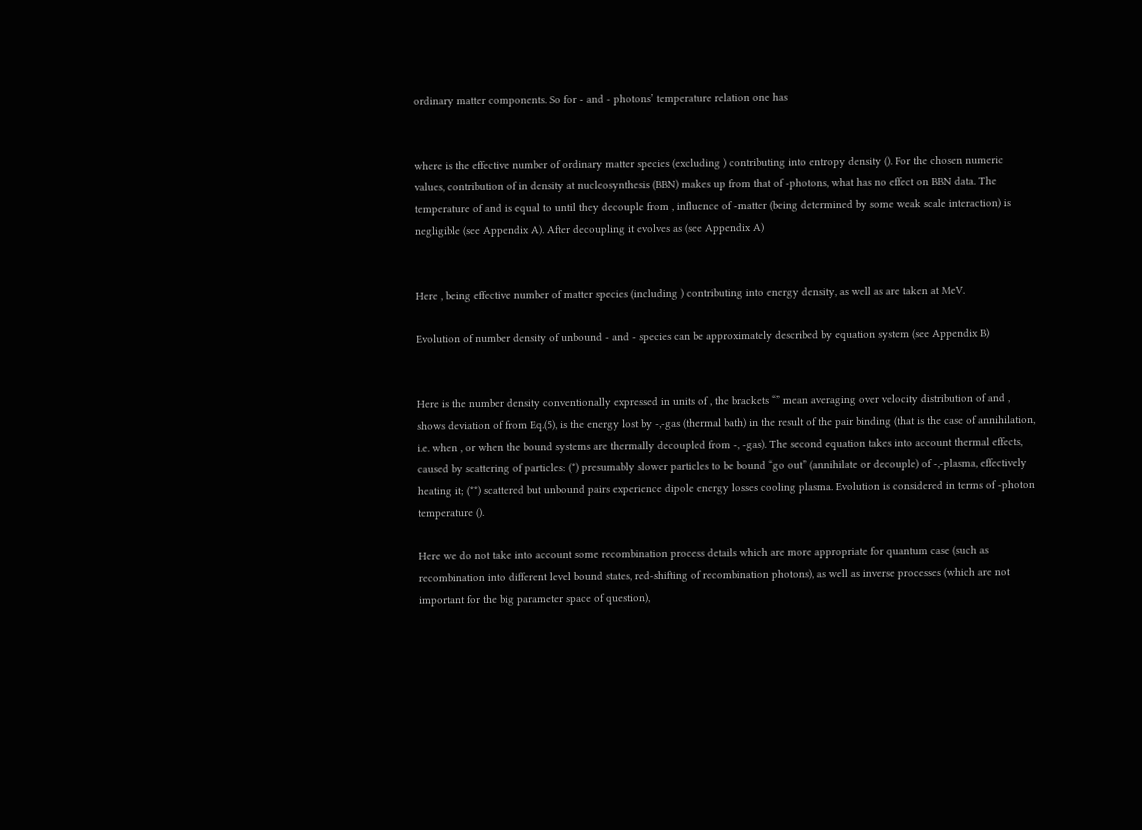ordinary matter components. So for - and - photons’ temperature relation one has


where is the effective number of ordinary matter species (excluding ) contributing into entropy density (). For the chosen numeric values, contribution of in density at nucleosynthesis (BBN) makes up from that of -photons, what has no effect on BBN data. The temperature of and is equal to until they decouple from , influence of -matter (being determined by some weak scale interaction) is negligible (see Appendix A). After decoupling it evolves as (see Appendix A)


Here , being effective number of matter species (including ) contributing into energy density, as well as are taken at MeV.

Evolution of number density of unbound - and - species can be approximately described by equation system (see Appendix B)


Here is the number density conventionally expressed in units of , the brackets “” mean averaging over velocity distribution of and , shows deviation of from Eq.(5), is the energy lost by -,-gas (thermal bath) in the result of the pair binding (that is the case of annihilation, i.e. when , or when the bound systems are thermally decoupled from -, -gas). The second equation takes into account thermal effects, caused by scattering of particles: (*) presumably slower particles to be bound “go out” (annihilate or decouple) of -,-plasma, effectively heating it; (**) scattered but unbound pairs experience dipole energy losses cooling plasma. Evolution is considered in terms of -photon temperature ().

Here we do not take into account some recombination process details which are more appropriate for quantum case (such as recombination into different level bound states, red-shifting of recombination photons), as well as inverse processes (which are not important for the big parameter space of question),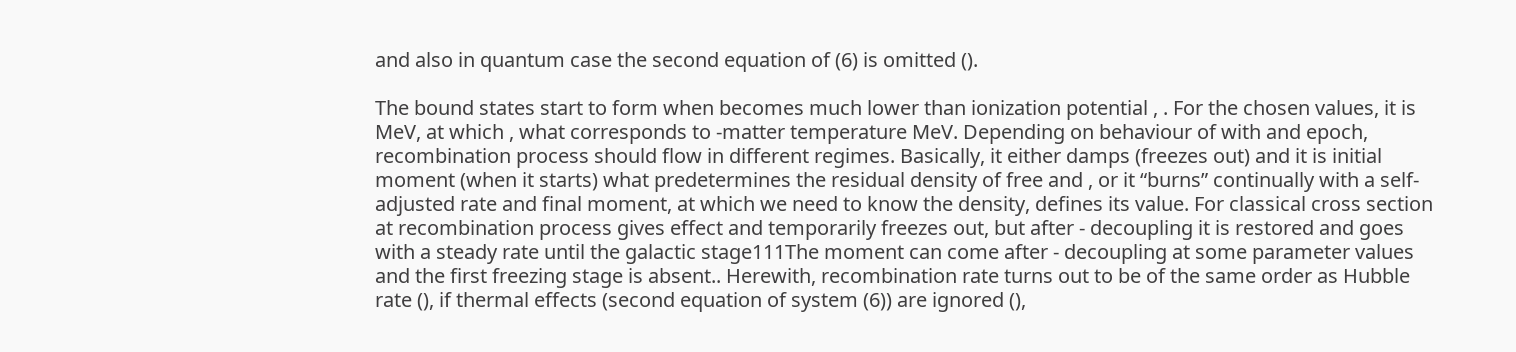and also in quantum case the second equation of (6) is omitted ().

The bound states start to form when becomes much lower than ionization potential , . For the chosen values, it is MeV, at which , what corresponds to -matter temperature MeV. Depending on behaviour of with and epoch, recombination process should flow in different regimes. Basically, it either damps (freezes out) and it is initial moment (when it starts) what predetermines the residual density of free and , or it “burns” continually with a self-adjusted rate and final moment, at which we need to know the density, defines its value. For classical cross section at recombination process gives effect and temporarily freezes out, but after - decoupling it is restored and goes with a steady rate until the galactic stage111The moment can come after - decoupling at some parameter values and the first freezing stage is absent.. Herewith, recombination rate turns out to be of the same order as Hubble rate (), if thermal effects (second equation of system (6)) are ignored (),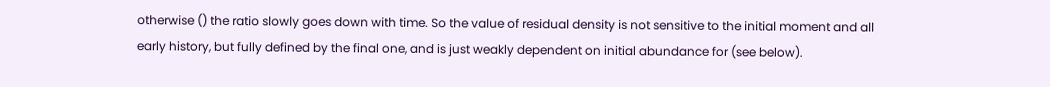otherwise () the ratio slowly goes down with time. So the value of residual density is not sensitive to the initial moment and all early history, but fully defined by the final one, and is just weakly dependent on initial abundance for (see below).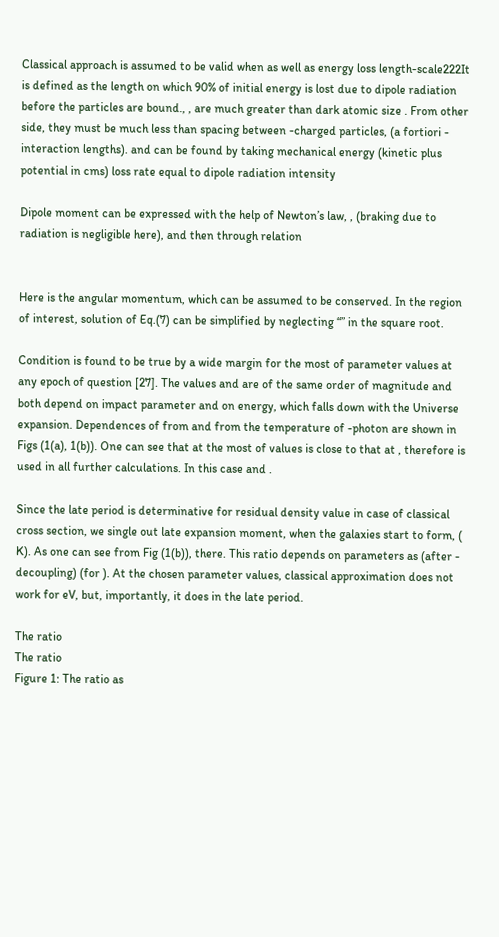Classical approach is assumed to be valid when as well as energy loss length-scale222It is defined as the length on which 90% of initial energy is lost due to dipole radiation before the particles are bound., , are much greater than dark atomic size . From other side, they must be much less than spacing between -charged particles, (a fortiori - interaction lengths). and can be found by taking mechanical energy (kinetic plus potential in cms) loss rate equal to dipole radiation intensity

Dipole moment can be expressed with the help of Newton’s law, , (braking due to radiation is negligible here), and then through relation


Here is the angular momentum, which can be assumed to be conserved. In the region of interest, solution of Eq.(7) can be simplified by neglecting “” in the square root.

Condition is found to be true by a wide margin for the most of parameter values at any epoch of question [27]. The values and are of the same order of magnitude and both depend on impact parameter and on energy, which falls down with the Universe expansion. Dependences of from and from the temperature of -photon are shown in Figs (1(a), 1(b)). One can see that at the most of values is close to that at , therefore is used in all further calculations. In this case and .

Since the late period is determinative for residual density value in case of classical cross section, we single out late expansion moment, when the galaxies start to form, ( K). As one can see from Fig (1(b)), there. This ratio depends on parameters as (after - decoupling) (for ). At the chosen parameter values, classical approximation does not work for eV, but, importantly, it does in the late period.

The ratio
The ratio
Figure 1: The ratio as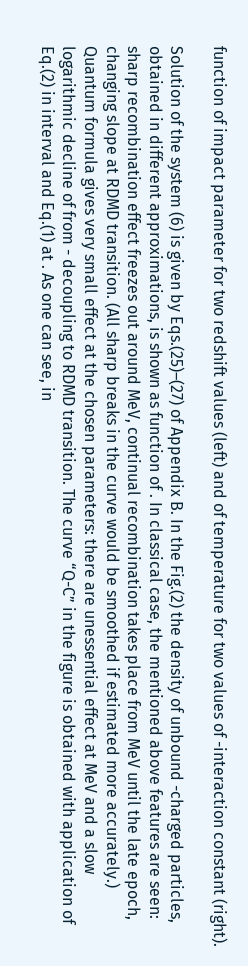function of impact parameter for two redshift values (left) and of temperature for two values of -interaction constant (right).

Solution of the system (6) is given by Eqs.(25)–(27) of Appendix B. In the Fig.(2) the density of unbound -charged particles, obtained in different approximations, is shown as function of . In classical case, the mentioned above features are seen: sharp recombination effect freezes out around MeV, continual recombination takes place from MeV until the late epoch, changing slope at RDMD transition. (All sharp breaks in the curve would be smoothed if estimated more accurately.) Quantum formula gives very small effect at the chosen parameters: there are unessential effect at MeV and a slow logarithmic decline of from - decoupling to RDMD transition. The curve “Q-C” in the figure is obtained with application of Eq.(2) in interval and Eq.(1) at . As one can see, in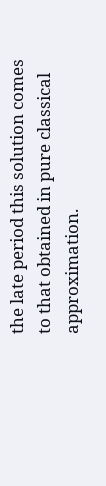the late period this solution comes to that obtained in pure classical approximation.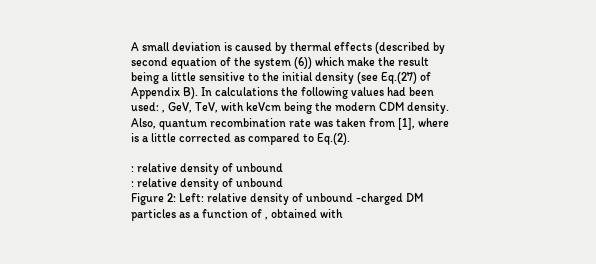A small deviation is caused by thermal effects (described by second equation of the system (6)) which make the result being a little sensitive to the initial density (see Eq.(27) of Appendix B). In calculations the following values had been used: , GeV, TeV, with keVcm being the modern CDM density. Also, quantum recombination rate was taken from [1], where is a little corrected as compared to Eq.(2).

: relative density of unbound
: relative density of unbound
Figure 2: Left: relative density of unbound -charged DM particles as a function of , obtained with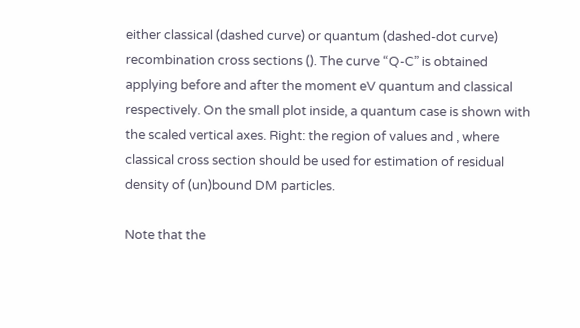either classical (dashed curve) or quantum (dashed-dot curve) recombination cross sections (). The curve “Q-C” is obtained applying before and after the moment eV quantum and classical respectively. On the small plot inside, a quantum case is shown with the scaled vertical axes. Right: the region of values and , where classical cross section should be used for estimation of residual density of (un)bound DM particles.

Note that the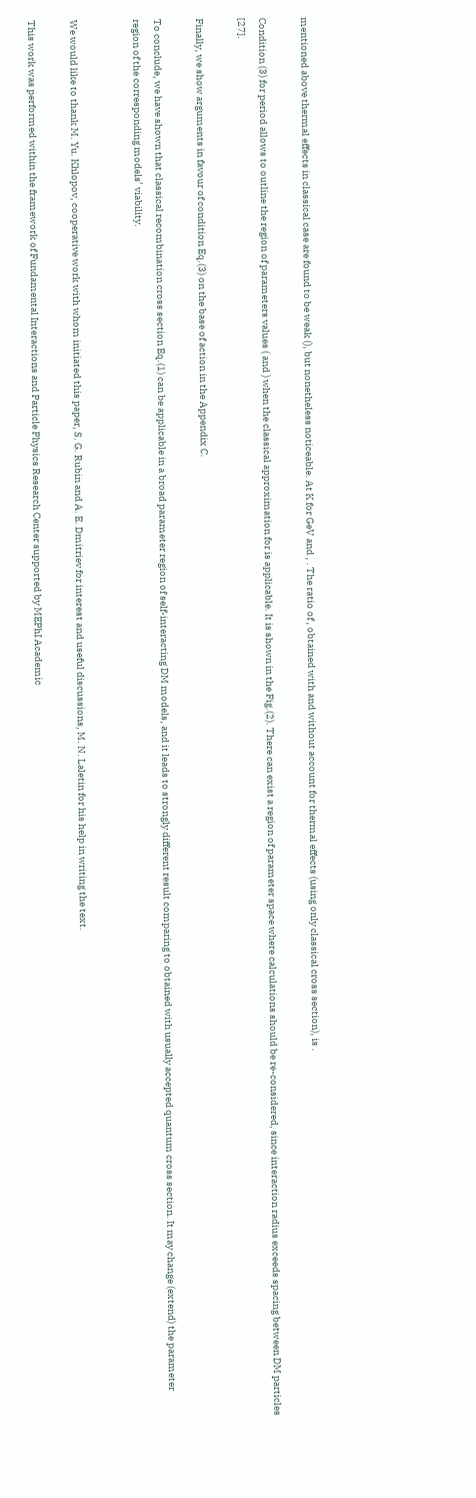mentioned above thermal effects in classical case are found to be weak (), but nonetheless noticeable. At K for GeV and , . The ratio of , obtained with and without account for thermal effects (using only classical cross section), is .

Condition (3) for period allows to outline the region of parameters values ( and ) when the classical approximation for is applicable. It is shown in the Fig.(2). There can exist a region of parameter space where calculations should be re-considered, since interaction radius exceeds spacing between DM particles [27].

Finally, we show arguments in favour of condition Eq.(3) on the base of action in the Appendix C.

To conclude, we have shown that classical recombination cross section Eq.(1) can be applicable in a broad parameter region of self-interacting DM models, and it leads to strongly different result comparing to obtained with usually accepted quantum cross section. It may change (extend) the parameter region of the corresponding models’ viability.


We would like to thank M. Yu. Khlopov, cooperative work with whom initiated this paper, S. G. Rubin and A. E. Dmitriev for interest and useful discussions, M. N. Laletin for his help in writing the text.

This work was performed within the framework of Fundamental Interactions and Particle Physics Research Center supported by MEPhI Academic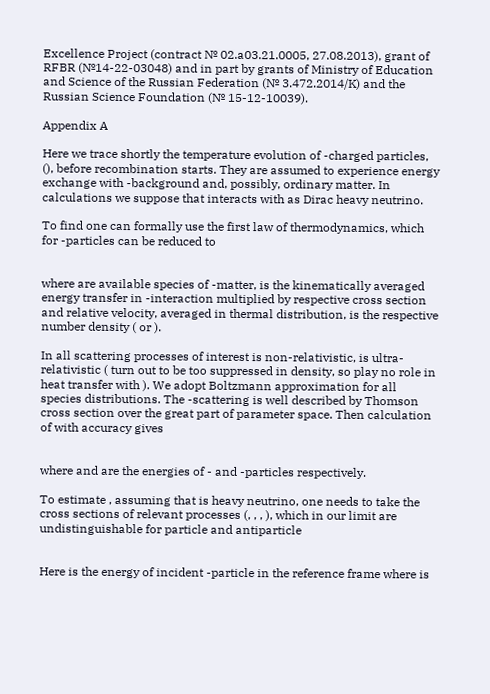Excellence Project (contract № 02.a03.21.0005, 27.08.2013), grant of RFBR (№14-22-03048) and in part by grants of Ministry of Education and Science of the Russian Federation (№ 3.472.2014/K) and the Russian Science Foundation (№ 15-12-10039).

Appendix A

Here we trace shortly the temperature evolution of -charged particles, (), before recombination starts. They are assumed to experience energy exchange with -background and, possibly, ordinary matter. In calculations we suppose that interacts with as Dirac heavy neutrino.

To find one can formally use the first law of thermodynamics, which for -particles can be reduced to


where are available species of -matter, is the kinematically averaged energy transfer in -interaction multiplied by respective cross section and relative velocity, averaged in thermal distribution, is the respective number density ( or ).

In all scattering processes of interest is non-relativistic, is ultra-relativistic ( turn out to be too suppressed in density, so play no role in heat transfer with ). We adopt Boltzmann approximation for all species distributions. The -scattering is well described by Thomson cross section over the great part of parameter space. Then calculation of with accuracy gives


where and are the energies of - and -particles respectively.

To estimate , assuming that is heavy neutrino, one needs to take the cross sections of relevant processes (, , , ), which in our limit are undistinguishable for particle and antiparticle


Here is the energy of incident -particle in the reference frame where is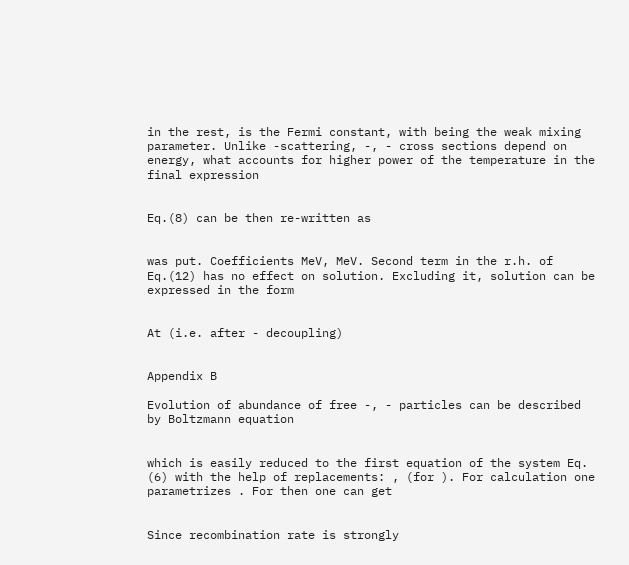in the rest, is the Fermi constant, with being the weak mixing parameter. Unlike -scattering, -, - cross sections depend on energy, what accounts for higher power of the temperature in the final expression


Eq.(8) can be then re-written as


was put. Coefficients MeV, MeV. Second term in the r.h. of Eq.(12) has no effect on solution. Excluding it, solution can be expressed in the form


At (i.e. after - decoupling)


Appendix B

Evolution of abundance of free -, - particles can be described by Boltzmann equation


which is easily reduced to the first equation of the system Eq. (6) with the help of replacements: , (for ). For calculation one parametrizes . For then one can get


Since recombination rate is strongly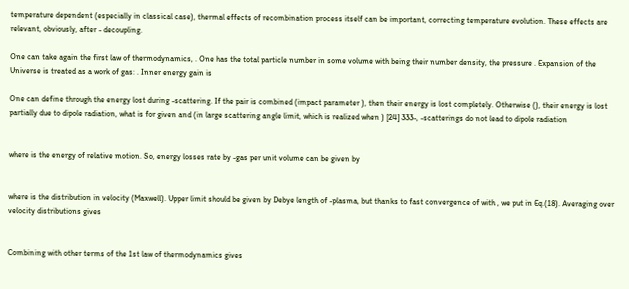temperature dependent (especially in classical case), thermal effects of recombination process itself can be important, correcting temperature evolution. These effects are relevant, obviously, after - decoupling.

One can take again the first law of thermodynamics, . One has the total particle number in some volume with being their number density, the pressure . Expansion of the Universe is treated as a work of gas: . Inner energy gain is

One can define through the energy lost during -scattering. If the pair is combined (impact parameter ), then their energy is lost completely. Otherwise (), their energy is lost partially due to dipole radiation, what is for given and (in large scattering angle limit, which is realized when ) [24] 333-, -scatterings do not lead to dipole radiation


where is the energy of relative motion. So, energy losses rate by -gas per unit volume can be given by


where is the distribution in velocity (Maxwell). Upper limit should be given by Debye length of -plasma, but thanks to fast convergence of with , we put in Eq.(18). Averaging over velocity distributions gives


Combining with other terms of the 1st law of thermodynamics gives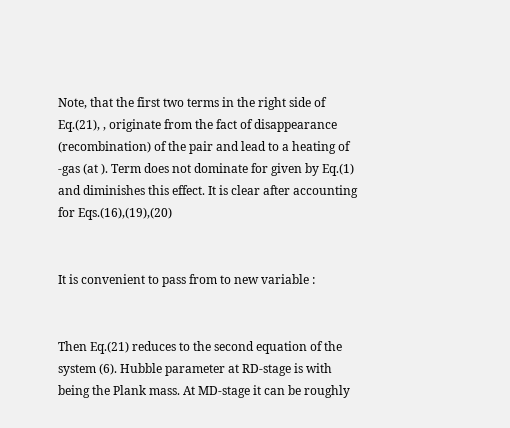Note, that the first two terms in the right side of Eq.(21), , originate from the fact of disappearance (recombination) of the pair and lead to a heating of -gas (at ). Term does not dominate for given by Eq.(1) and diminishes this effect. It is clear after accounting for Eqs.(16),(19),(20)


It is convenient to pass from to new variable :


Then Eq.(21) reduces to the second equation of the system (6). Hubble parameter at RD-stage is with being the Plank mass. At MD-stage it can be roughly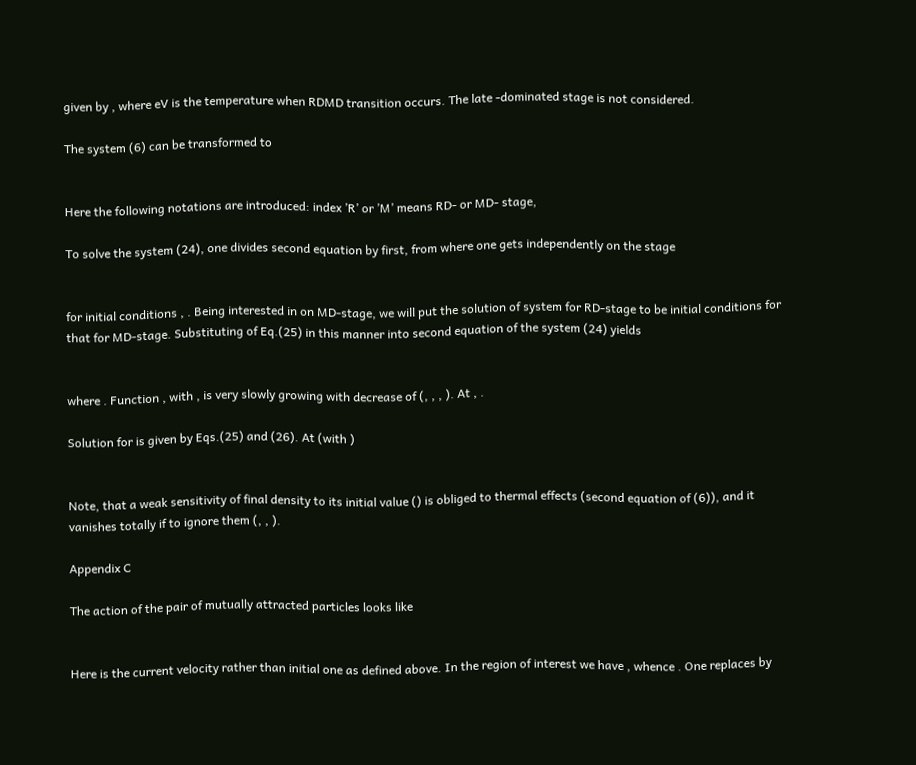given by , where eV is the temperature when RDMD transition occurs. The late -dominated stage is not considered.

The system (6) can be transformed to


Here the following notations are introduced: index ’R’ or ’M’ means RD- or MD- stage,

To solve the system (24), one divides second equation by first, from where one gets independently on the stage


for initial conditions , . Being interested in on MD-stage, we will put the solution of system for RD-stage to be initial conditions for that for MD-stage. Substituting of Eq.(25) in this manner into second equation of the system (24) yields


where . Function , with , is very slowly growing with decrease of (, , , ). At , .

Solution for is given by Eqs.(25) and (26). At (with )


Note, that a weak sensitivity of final density to its initial value () is obliged to thermal effects (second equation of (6)), and it vanishes totally if to ignore them (, , ).

Appendix C

The action of the pair of mutually attracted particles looks like


Here is the current velocity rather than initial one as defined above. In the region of interest we have , whence . One replaces by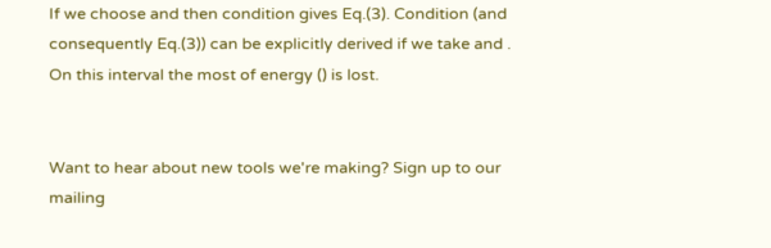If we choose and then condition gives Eq.(3). Condition (and consequently Eq.(3)) can be explicitly derived if we take and . On this interval the most of energy () is lost.


Want to hear about new tools we're making? Sign up to our mailing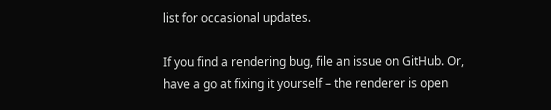list for occasional updates.

If you find a rendering bug, file an issue on GitHub. Or, have a go at fixing it yourself – the renderer is open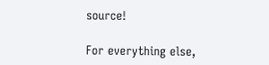source!

For everything else,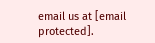email us at [email protected].